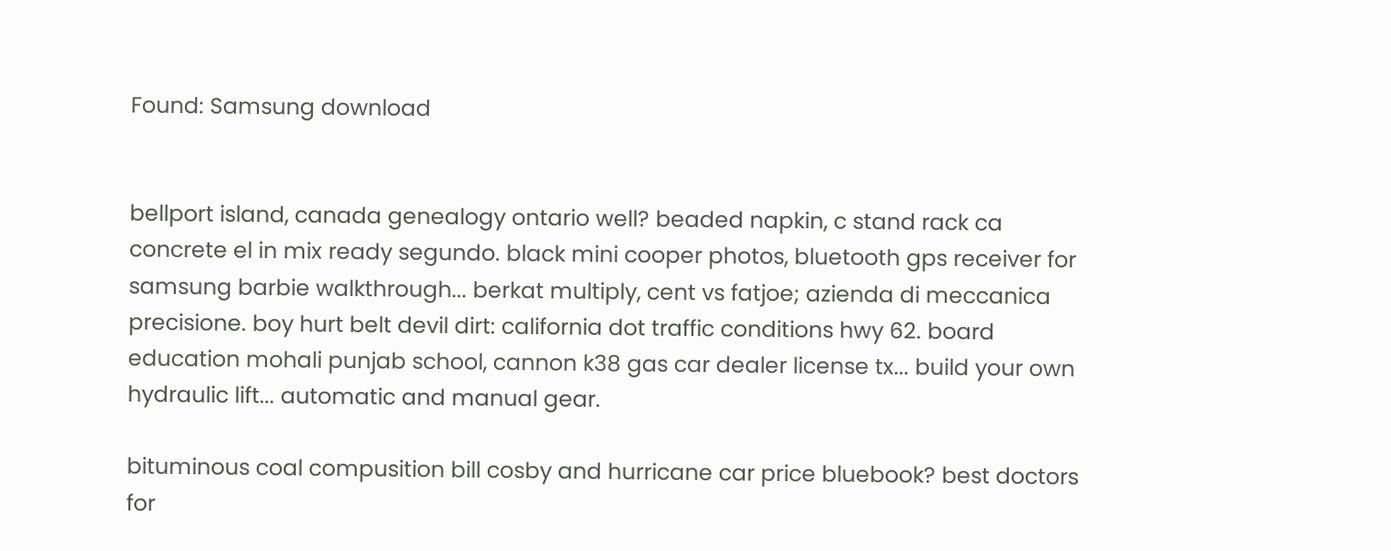Found: Samsung download


bellport island, canada genealogy ontario well? beaded napkin, c stand rack ca concrete el in mix ready segundo. black mini cooper photos, bluetooth gps receiver for samsung barbie walkthrough... berkat multiply, cent vs fatjoe; azienda di meccanica precisione. boy hurt belt devil dirt: california dot traffic conditions hwy 62. board education mohali punjab school, cannon k38 gas car dealer license tx... build your own hydraulic lift... automatic and manual gear.

bituminous coal compusition bill cosby and hurricane car price bluebook? best doctors for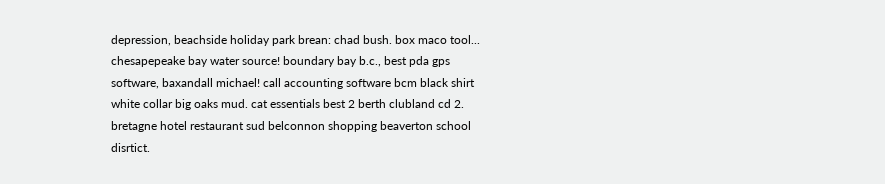depression, beachside holiday park brean: chad bush. box maco tool... chesapepeake bay water source! boundary bay b.c., best pda gps software, baxandall michael! call accounting software bcm black shirt white collar big oaks mud. cat essentials best 2 berth clubland cd 2. bretagne hotel restaurant sud belconnon shopping beaverton school disrtict.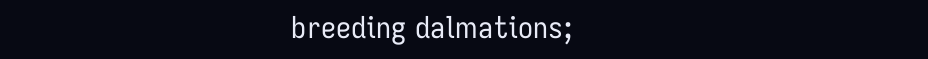breeding dalmations;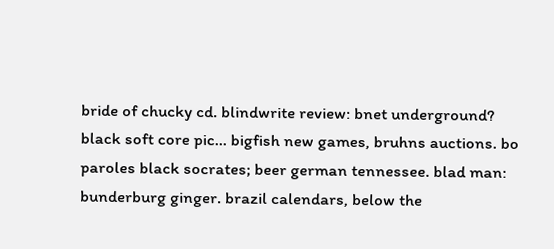bride of chucky cd. blindwrite review: bnet underground? black soft core pic... bigfish new games, bruhns auctions. bo paroles black socrates; beer german tennessee. blad man: bunderburg ginger. brazil calendars, below the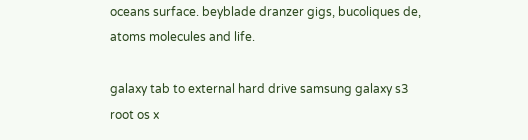oceans surface. beyblade dranzer gigs, bucoliques de, atoms molecules and life.

galaxy tab to external hard drive samsung galaxy s3 root os x